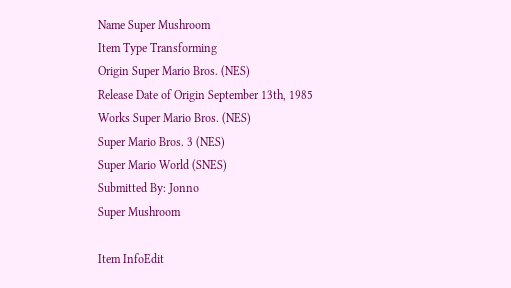Name Super Mushroom
Item Type Transforming
Origin Super Mario Bros. (NES)
Release Date of Origin September 13th, 1985
Works Super Mario Bros. (NES)
Super Mario Bros. 3 (NES)
Super Mario World (SNES)
Submitted By: Jonno
Super Mushroom

Item InfoEdit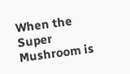When the Super Mushroom is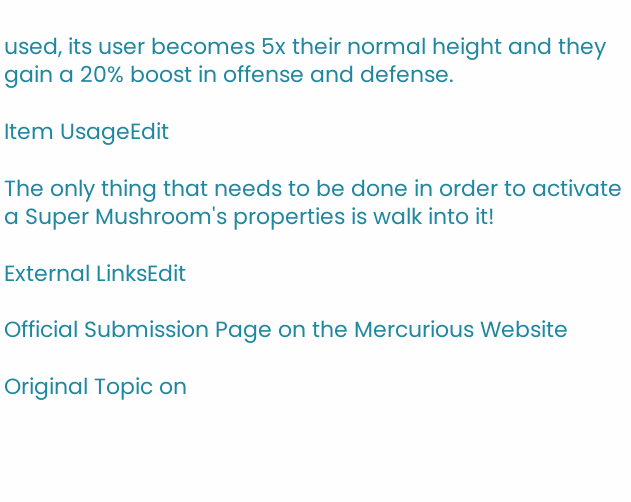used, its user becomes 5x their normal height and they gain a 20% boost in offense and defense.

Item UsageEdit

The only thing that needs to be done in order to activate a Super Mushroom's properties is walk into it!

External LinksEdit

Official Submission Page on the Mercurious Website

Original Topic on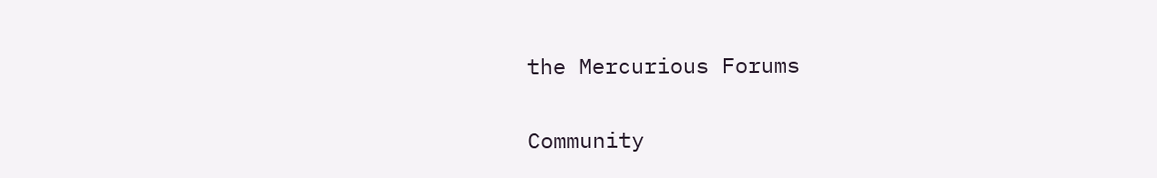the Mercurious Forums

Community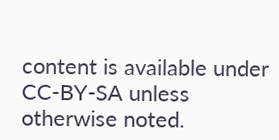content is available under CC-BY-SA unless otherwise noted.